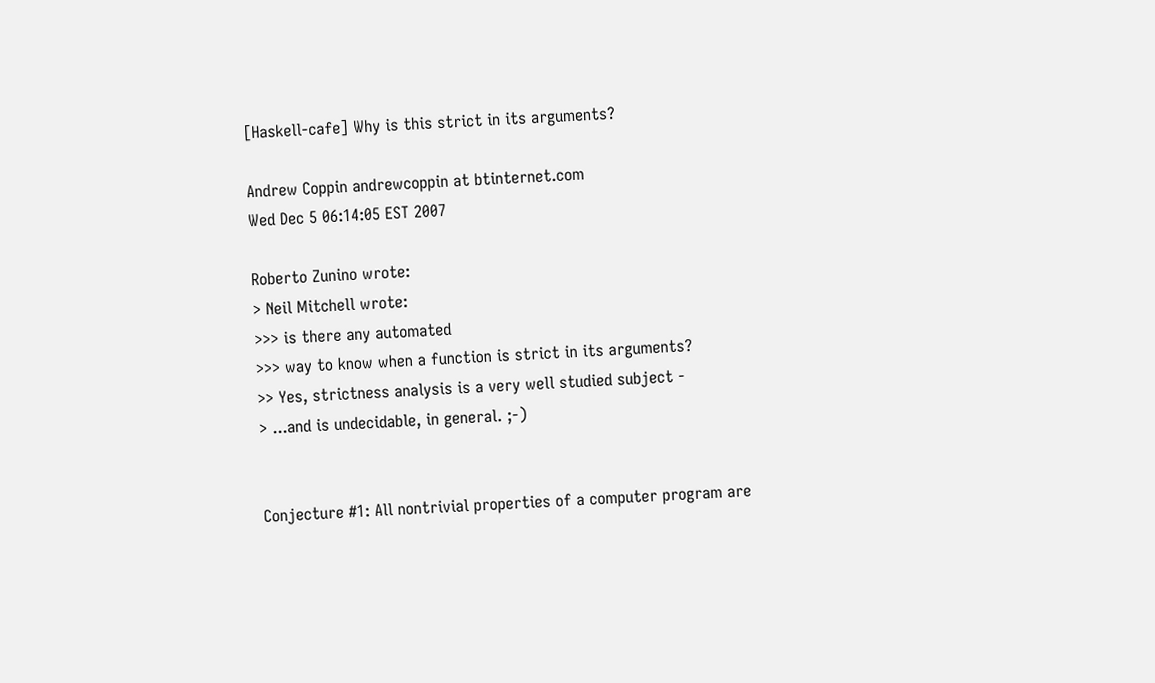[Haskell-cafe] Why is this strict in its arguments?

Andrew Coppin andrewcoppin at btinternet.com
Wed Dec 5 06:14:05 EST 2007

Roberto Zunino wrote:
> Neil Mitchell wrote:
>>> is there any automated
>>> way to know when a function is strict in its arguments?
>> Yes, strictness analysis is a very well studied subject -
> ...and is undecidable, in general. ;-)


Conjecture #1: All nontrivial properties of a computer program are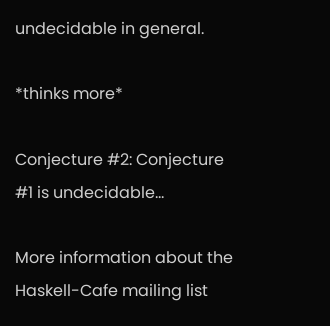undecidable in general.

*thinks more*

Conjecture #2: Conjecture #1 is undecidable...

More information about the Haskell-Cafe mailing list